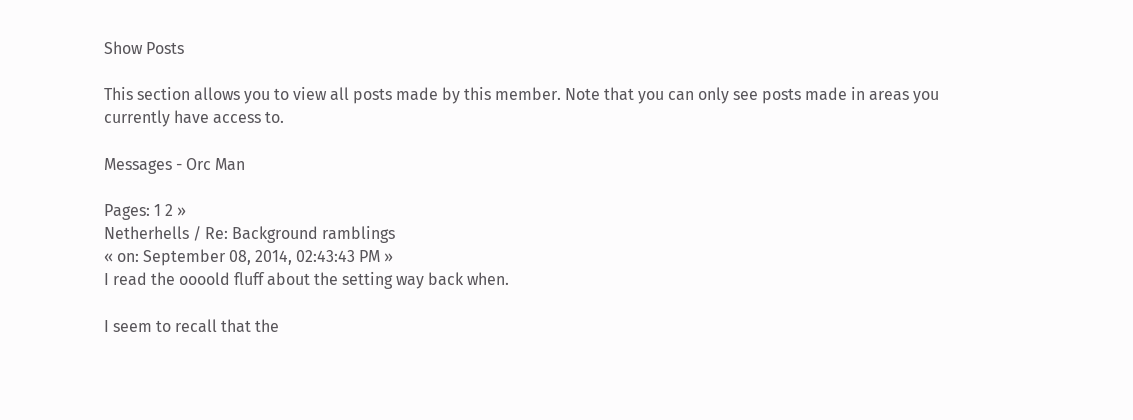Show Posts

This section allows you to view all posts made by this member. Note that you can only see posts made in areas you currently have access to.

Messages - Orc Man

Pages: 1 2 »
Netherhells / Re: Background ramblings
« on: September 08, 2014, 02:43:43 PM »
I read the oooold fluff about the setting way back when.

I seem to recall that the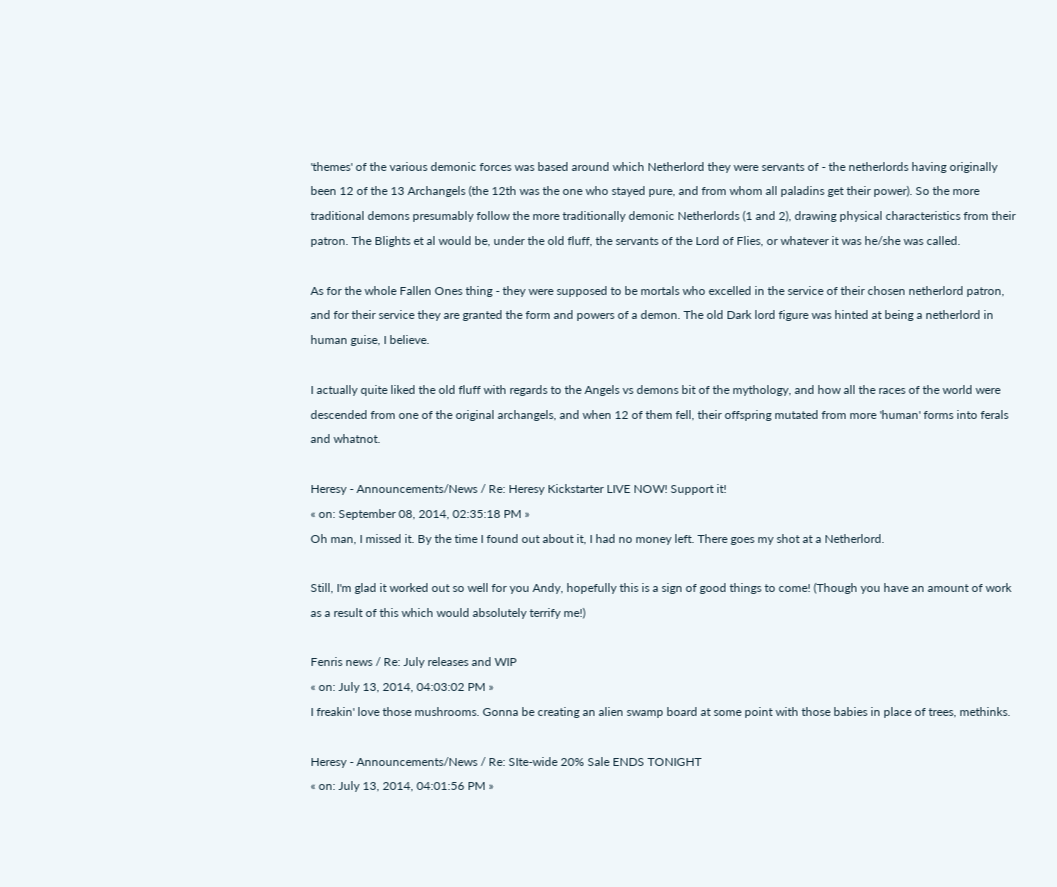'themes' of the various demonic forces was based around which Netherlord they were servants of - the netherlords having originally been 12 of the 13 Archangels (the 12th was the one who stayed pure, and from whom all paladins get their power). So the more traditional demons presumably follow the more traditionally demonic Netherlords (1 and 2), drawing physical characteristics from their patron. The Blights et al would be, under the old fluff, the servants of the Lord of Flies, or whatever it was he/she was called.

As for the whole Fallen Ones thing - they were supposed to be mortals who excelled in the service of their chosen netherlord patron, and for their service they are granted the form and powers of a demon. The old Dark lord figure was hinted at being a netherlord in human guise, I believe.

I actually quite liked the old fluff with regards to the Angels vs demons bit of the mythology, and how all the races of the world were descended from one of the original archangels, and when 12 of them fell, their offspring mutated from more 'human' forms into ferals and whatnot.

Heresy - Announcements/News / Re: Heresy Kickstarter LIVE NOW! Support it!
« on: September 08, 2014, 02:35:18 PM »
Oh man, I missed it. By the time I found out about it, I had no money left. There goes my shot at a Netherlord.

Still, I'm glad it worked out so well for you Andy, hopefully this is a sign of good things to come! (Though you have an amount of work as a result of this which would absolutely terrify me!)

Fenris news / Re: July releases and WIP
« on: July 13, 2014, 04:03:02 PM »
I freakin' love those mushrooms. Gonna be creating an alien swamp board at some point with those babies in place of trees, methinks.

Heresy - Announcements/News / Re: SIte-wide 20% Sale ENDS TONIGHT
« on: July 13, 2014, 04:01:56 PM »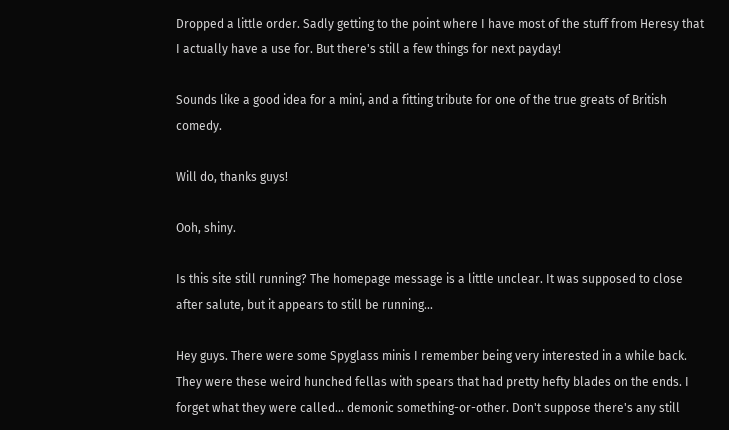Dropped a little order. Sadly getting to the point where I have most of the stuff from Heresy that I actually have a use for. But there's still a few things for next payday!

Sounds like a good idea for a mini, and a fitting tribute for one of the true greats of British comedy.

Will do, thanks guys!

Ooh, shiny.

Is this site still running? The homepage message is a little unclear. It was supposed to close after salute, but it appears to still be running...

Hey guys. There were some Spyglass minis I remember being very interested in a while back. They were these weird hunched fellas with spears that had pretty hefty blades on the ends. I forget what they were called... demonic something-or-other. Don't suppose there's any still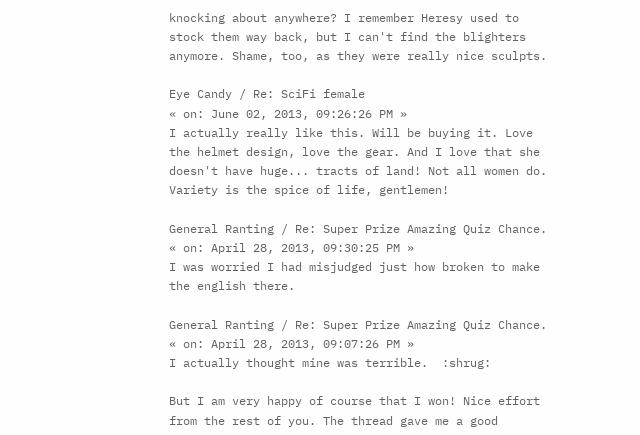knocking about anywhere? I remember Heresy used to stock them way back, but I can't find the blighters anymore. Shame, too, as they were really nice sculpts.

Eye Candy / Re: SciFi female
« on: June 02, 2013, 09:26:26 PM »
I actually really like this. Will be buying it. Love the helmet design, love the gear. And I love that she doesn't have huge... tracts of land! Not all women do. Variety is the spice of life, gentlemen!

General Ranting / Re: Super Prize Amazing Quiz Chance.
« on: April 28, 2013, 09:30:25 PM »
I was worried I had misjudged just how broken to make the english there.

General Ranting / Re: Super Prize Amazing Quiz Chance.
« on: April 28, 2013, 09:07:26 PM »
I actually thought mine was terrible.  :shrug:

But I am very happy of course that I won! Nice effort from the rest of you. The thread gave me a good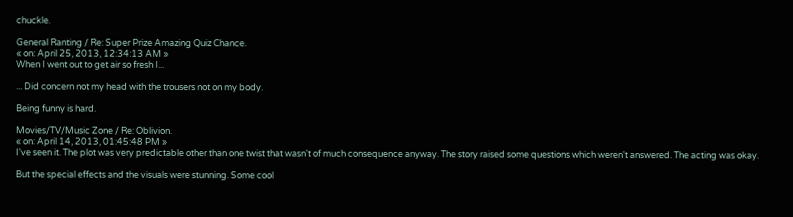chuckle.

General Ranting / Re: Super Prize Amazing Quiz Chance.
« on: April 25, 2013, 12:34:13 AM »
When I went out to get air so fresh I...

... Did concern not my head with the trousers not on my body.

Being funny is hard.

Movies/TV/Music Zone / Re: Oblivion.
« on: April 14, 2013, 01:45:48 PM »
I've seen it. The plot was very predictable other than one twist that wasn't of much consequence anyway. The story raised some questions which weren't answered. The acting was okay.

But the special effects and the visuals were stunning. Some cool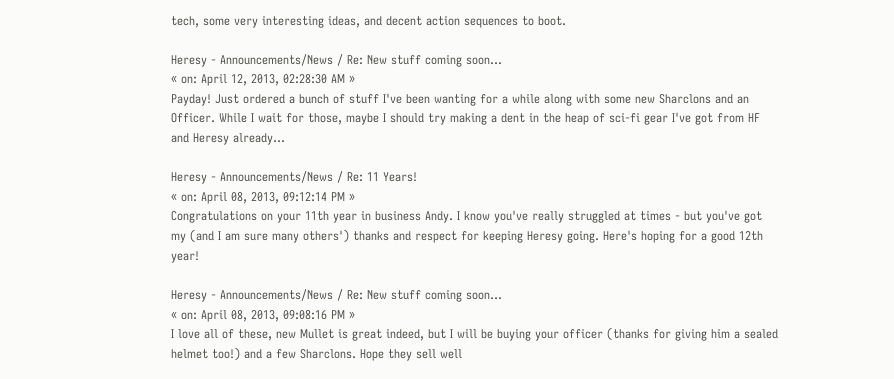tech, some very interesting ideas, and decent action sequences to boot.

Heresy - Announcements/News / Re: New stuff coming soon...
« on: April 12, 2013, 02:28:30 AM »
Payday! Just ordered a bunch of stuff I've been wanting for a while along with some new Sharclons and an Officer. While I wait for those, maybe I should try making a dent in the heap of sci-fi gear I've got from HF and Heresy already...

Heresy - Announcements/News / Re: 11 Years!
« on: April 08, 2013, 09:12:14 PM »
Congratulations on your 11th year in business Andy. I know you've really struggled at times - but you've got my (and I am sure many others') thanks and respect for keeping Heresy going. Here's hoping for a good 12th year!

Heresy - Announcements/News / Re: New stuff coming soon...
« on: April 08, 2013, 09:08:16 PM »
I love all of these, new Mullet is great indeed, but I will be buying your officer (thanks for giving him a sealed helmet too!) and a few Sharclons. Hope they sell well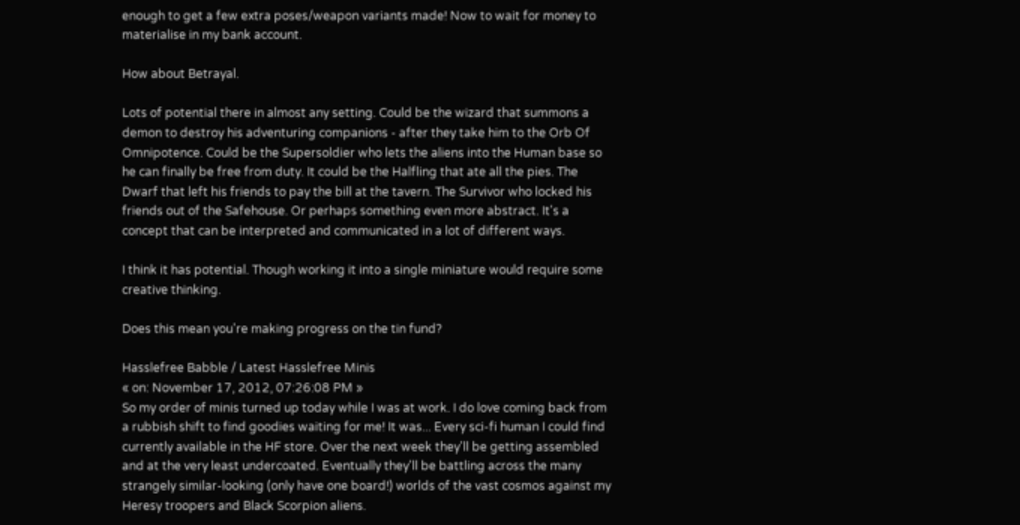enough to get a few extra poses/weapon variants made! Now to wait for money to materialise in my bank account.

How about Betrayal.

Lots of potential there in almost any setting. Could be the wizard that summons a demon to destroy his adventuring companions - after they take him to the Orb Of Omnipotence. Could be the Supersoldier who lets the aliens into the Human base so he can finally be free from duty. It could be the Halfling that ate all the pies. The Dwarf that left his friends to pay the bill at the tavern. The Survivor who locked his friends out of the Safehouse. Or perhaps something even more abstract. It's a concept that can be interpreted and communicated in a lot of different ways.

I think it has potential. Though working it into a single miniature would require some creative thinking.

Does this mean you're making progress on the tin fund?

Hasslefree Babble / Latest Hasslefree Minis
« on: November 17, 2012, 07:26:08 PM »
So my order of minis turned up today while I was at work. I do love coming back from a rubbish shift to find goodies waiting for me! It was... Every sci-fi human I could find currently available in the HF store. Over the next week they'll be getting assembled and at the very least undercoated. Eventually they'll be battling across the many strangely similar-looking (only have one board!) worlds of the vast cosmos against my Heresy troopers and Black Scorpion aliens.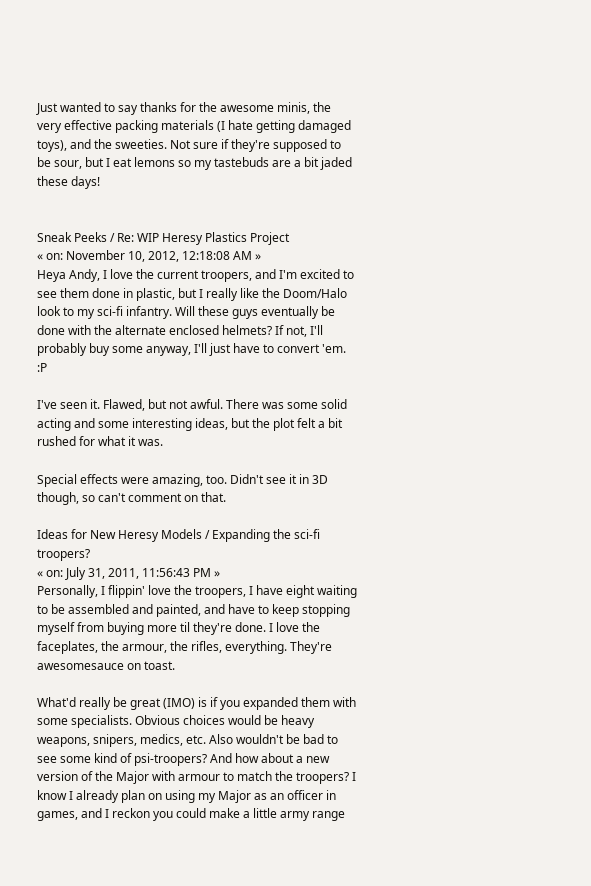Just wanted to say thanks for the awesome minis, the very effective packing materials (I hate getting damaged toys), and the sweeties. Not sure if they're supposed to be sour, but I eat lemons so my tastebuds are a bit jaded these days!


Sneak Peeks / Re: WIP Heresy Plastics Project
« on: November 10, 2012, 12:18:08 AM »
Heya Andy, I love the current troopers, and I'm excited to see them done in plastic, but I really like the Doom/Halo look to my sci-fi infantry. Will these guys eventually be done with the alternate enclosed helmets? If not, I'll probably buy some anyway, I'll just have to convert 'em. :P

I've seen it. Flawed, but not awful. There was some solid acting and some interesting ideas, but the plot felt a bit rushed for what it was.

Special effects were amazing, too. Didn't see it in 3D though, so can't comment on that.

Ideas for New Heresy Models / Expanding the sci-fi troopers?
« on: July 31, 2011, 11:56:43 PM »
Personally, I flippin' love the troopers, I have eight waiting to be assembled and painted, and have to keep stopping myself from buying more til they're done. I love the faceplates, the armour, the rifles, everything. They're awesomesauce on toast.

What'd really be great (IMO) is if you expanded them with some specialists. Obvious choices would be heavy weapons, snipers, medics, etc. Also wouldn't be bad to see some kind of psi-troopers? And how about a new version of the Major with armour to match the troopers? I know I already plan on using my Major as an officer in games, and I reckon you could make a little army range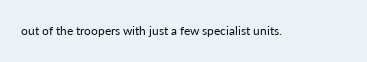out of the troopers with just a few specialist units.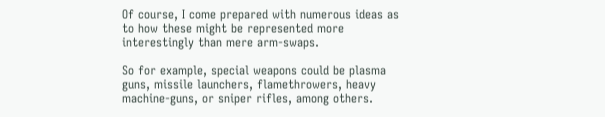Of course, I come prepared with numerous ideas as to how these might be represented more interestingly than mere arm-swaps.

So for example, special weapons could be plasma guns, missile launchers, flamethrowers, heavy machine-guns, or sniper rifles, among others.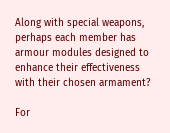Along with special weapons, perhaps each member has armour modules designed to enhance their effectiveness with their chosen armament?

For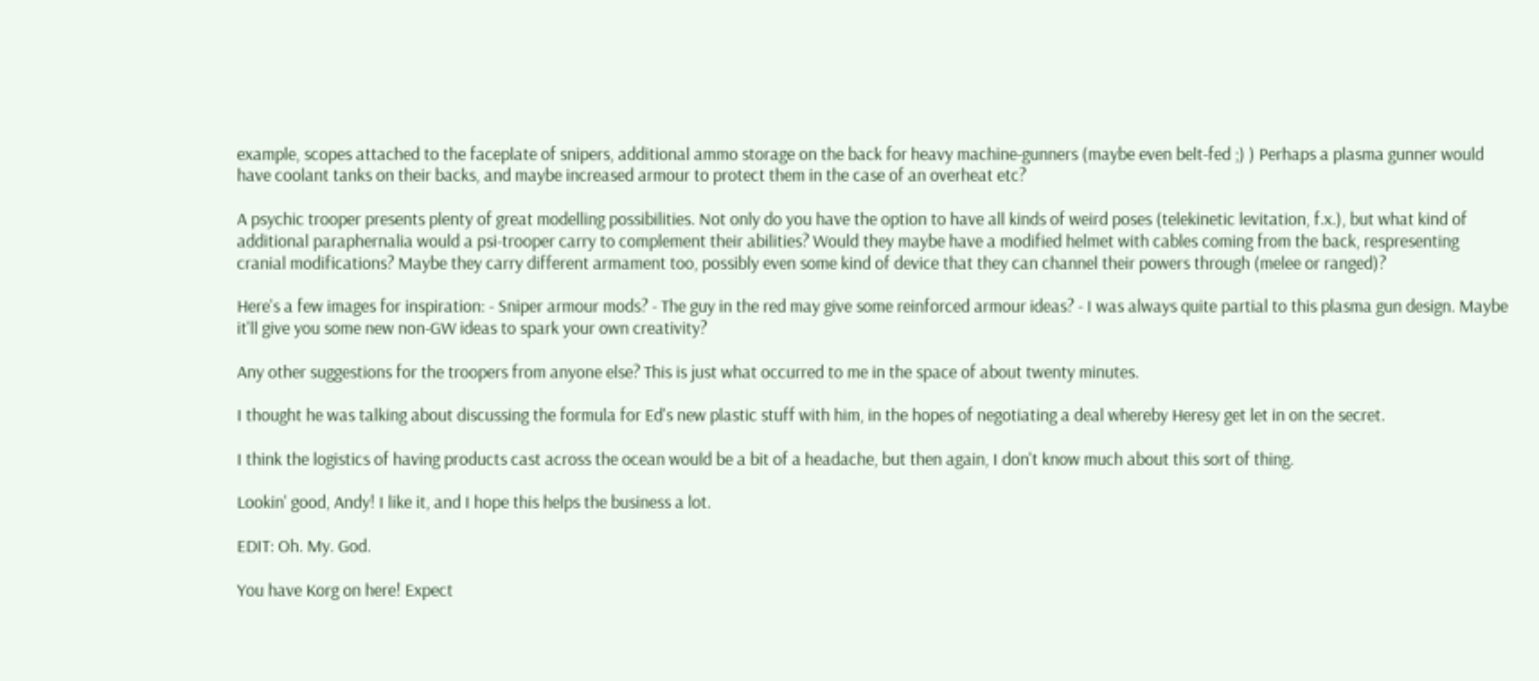example, scopes attached to the faceplate of snipers, additional ammo storage on the back for heavy machine-gunners (maybe even belt-fed ;) ) Perhaps a plasma gunner would have coolant tanks on their backs, and maybe increased armour to protect them in the case of an overheat etc?

A psychic trooper presents plenty of great modelling possibilities. Not only do you have the option to have all kinds of weird poses (telekinetic levitation, f.x.), but what kind of additional paraphernalia would a psi-trooper carry to complement their abilities? Would they maybe have a modified helmet with cables coming from the back, respresenting cranial modifications? Maybe they carry different armament too, possibly even some kind of device that they can channel their powers through (melee or ranged)?

Here's a few images for inspiration: - Sniper armour mods? - The guy in the red may give some reinforced armour ideas? - I was always quite partial to this plasma gun design. Maybe it'll give you some new non-GW ideas to spark your own creativity?

Any other suggestions for the troopers from anyone else? This is just what occurred to me in the space of about twenty minutes.

I thought he was talking about discussing the formula for Ed's new plastic stuff with him, in the hopes of negotiating a deal whereby Heresy get let in on the secret.

I think the logistics of having products cast across the ocean would be a bit of a headache, but then again, I don't know much about this sort of thing.

Lookin' good, Andy! I like it, and I hope this helps the business a lot.

EDIT: Oh. My. God.

You have Korg on here! Expect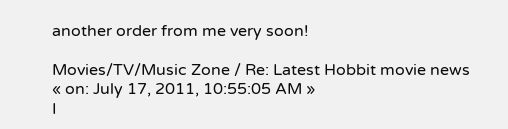another order from me very soon!

Movies/TV/Music Zone / Re: Latest Hobbit movie news
« on: July 17, 2011, 10:55:05 AM »
I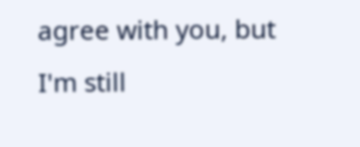agree with you, but I'm still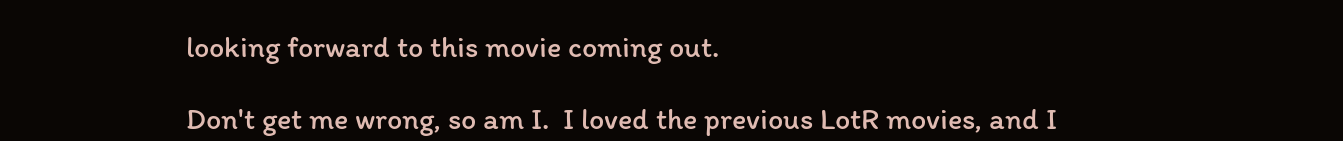looking forward to this movie coming out.

Don't get me wrong, so am I.  I loved the previous LotR movies, and I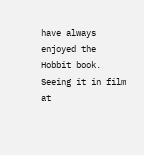have always enjoyed the Hobbit book. Seeing it in film at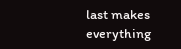last makes everything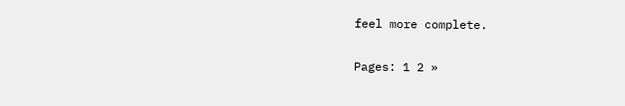feel more complete.

Pages: 1 2 »